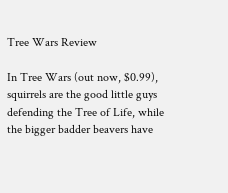Tree Wars Review

In Tree Wars (out now, $0.99), squirrels are the good little guys defending the Tree of Life, while the bigger badder beavers have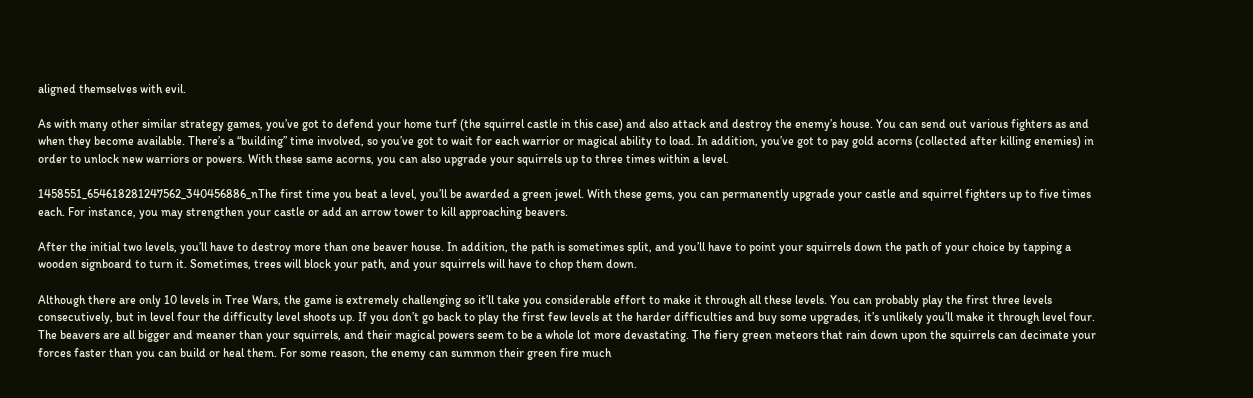aligned themselves with evil.

As with many other similar strategy games, you’ve got to defend your home turf (the squirrel castle in this case) and also attack and destroy the enemy’s house. You can send out various fighters as and when they become available. There’s a “building” time involved, so you’ve got to wait for each warrior or magical ability to load. In addition, you’ve got to pay gold acorns (collected after killing enemies) in order to unlock new warriors or powers. With these same acorns, you can also upgrade your squirrels up to three times within a level.

1458551_654618281247562_340456886_nThe first time you beat a level, you’ll be awarded a green jewel. With these gems, you can permanently upgrade your castle and squirrel fighters up to five times each. For instance, you may strengthen your castle or add an arrow tower to kill approaching beavers.

After the initial two levels, you’ll have to destroy more than one beaver house. In addition, the path is sometimes split, and you’ll have to point your squirrels down the path of your choice by tapping a wooden signboard to turn it. Sometimes, trees will block your path, and your squirrels will have to chop them down.

Although there are only 10 levels in Tree Wars, the game is extremely challenging so it’ll take you considerable effort to make it through all these levels. You can probably play the first three levels consecutively, but in level four the difficulty level shoots up. If you don’t go back to play the first few levels at the harder difficulties and buy some upgrades, it’s unlikely you’ll make it through level four. The beavers are all bigger and meaner than your squirrels, and their magical powers seem to be a whole lot more devastating. The fiery green meteors that rain down upon the squirrels can decimate your forces faster than you can build or heal them. For some reason, the enemy can summon their green fire much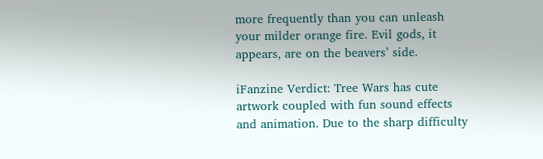more frequently than you can unleash your milder orange fire. Evil gods, it appears, are on the beavers’ side.

iFanzine Verdict: Tree Wars has cute artwork coupled with fun sound effects and animation. Due to the sharp difficulty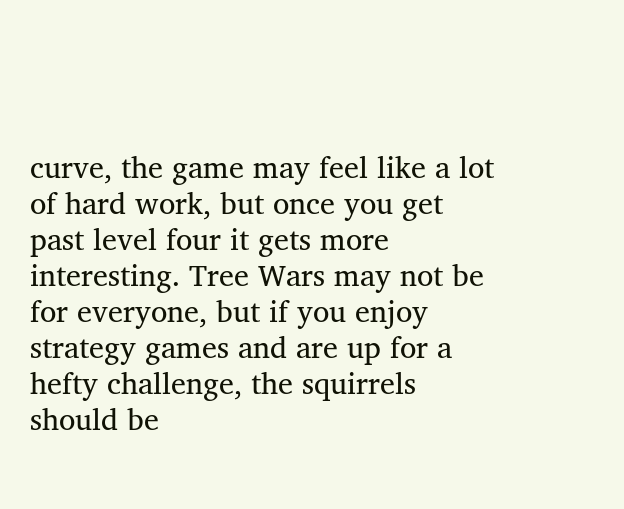curve, the game may feel like a lot of hard work, but once you get past level four it gets more interesting. Tree Wars may not be for everyone, but if you enjoy strategy games and are up for a hefty challenge, the squirrels should be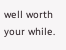well worth your while.